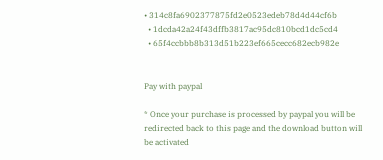• 314c8fa6902377875fd2e0523edeb78d4d44cf6b
  • 1dcda42a24f43dffb3817ac95dc810bcd1dc5cd4
  • 65f4ccbbb8b313d51b223ef665cecc682ecb982e


Pay with paypal

* Once your purchase is processed by paypal you will be redirected back to this page and the download button will be activated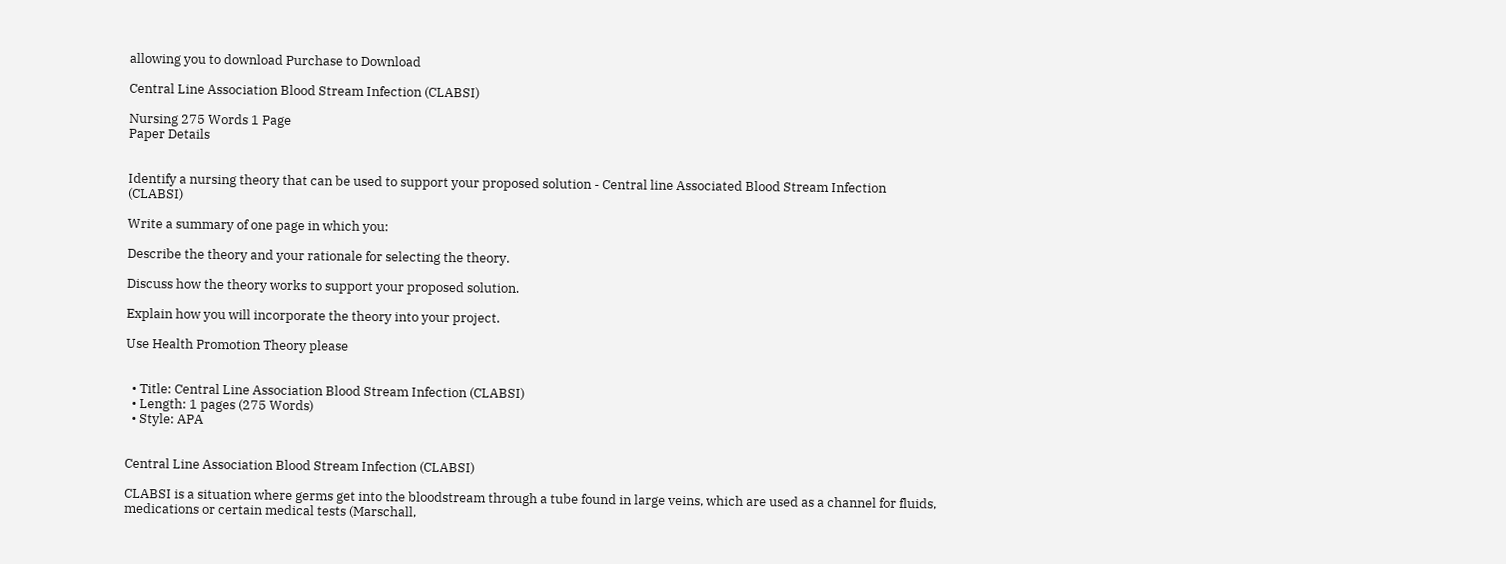allowing you to download Purchase to Download

Central Line Association Blood Stream Infection (CLABSI)

Nursing 275 Words 1 Page
Paper Details


Identify a nursing theory that can be used to support your proposed solution - Central line Associated Blood Stream Infection (CLABSI)

Write a summary of one page in which you:

Describe the theory and your rationale for selecting the theory.

Discuss how the theory works to support your proposed solution.

Explain how you will incorporate the theory into your project.

Use Health Promotion Theory please


  • Title: Central Line Association Blood Stream Infection (CLABSI)
  • Length: 1 pages (275 Words)
  • Style: APA


Central Line Association Blood Stream Infection (CLABSI)

CLABSI is a situation where germs get into the bloodstream through a tube found in large veins, which are used as a channel for fluids, medications or certain medical tests (Marschall,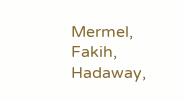Mermel, Fakih, Hadaway,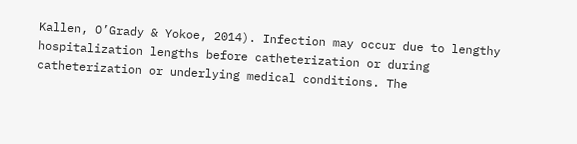Kallen, O’Grady & Yokoe, 2014). Infection may occur due to lengthy hospitalization lengths before catheterization or during catheterization or underlying medical conditions. The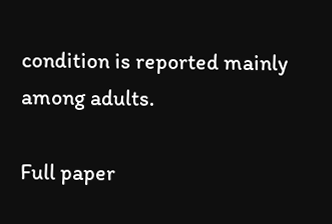condition is reported mainly among adults.

Full paper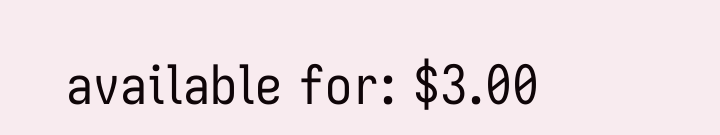available for: $3.00